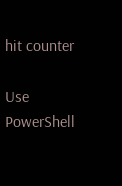hit counter

Use PowerShell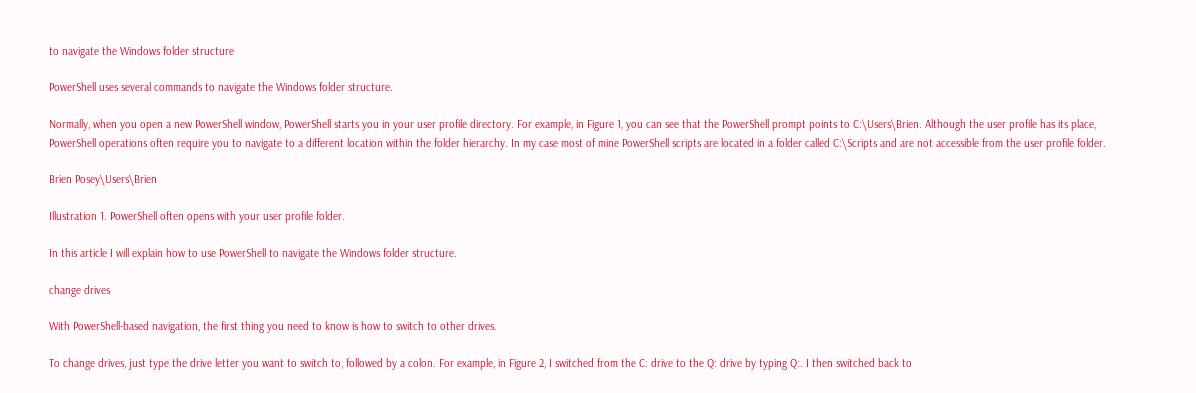to navigate the Windows folder structure

PowerShell uses several commands to navigate the Windows folder structure.

Normally, when you open a new PowerShell window, PowerShell starts you in your user profile directory. For example, in Figure 1, you can see that the PowerShell prompt points to C:\Users\Brien. Although the user profile has its place, PowerShell operations often require you to navigate to a different location within the folder hierarchy. In my case most of mine PowerShell scripts are located in a folder called C:\Scripts and are not accessible from the user profile folder.

Brien Posey\Users\Brien

Illustration 1. PowerShell often opens with your user profile folder.

In this article I will explain how to use PowerShell to navigate the Windows folder structure.

change drives

With PowerShell-based navigation, the first thing you need to know is how to switch to other drives.

To change drives, just type the drive letter you want to switch to, followed by a colon. For example, in Figure 2, I switched from the C: drive to the Q: drive by typing Q:. I then switched back to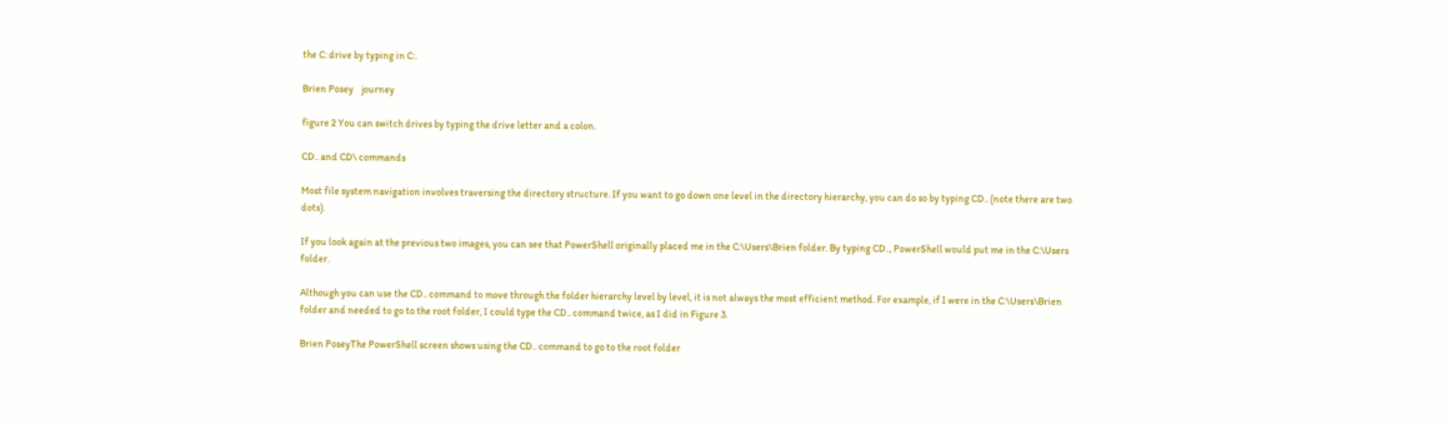the C: drive by typing in C:.

Brien Posey    journey

figure 2 You can switch drives by typing the drive letter and a colon.

CD.. and CD\ commands

Most file system navigation involves traversing the directory structure. If you want to go down one level in the directory hierarchy, you can do so by typing CD.. (note there are two dots).

If you look again at the previous two images, you can see that PowerShell originally placed me in the C:\Users\Brien folder. By typing CD.., PowerShell would put me in the C:\Users folder.

Although you can use the CD.. command to move through the folder hierarchy level by level, it is not always the most efficient method. For example, if I were in the C:\Users\Brien folder and needed to go to the root folder, I could type the CD.. command twice, as I did in Figure 3.

Brien PoseyThe PowerShell screen shows using the CD.. command to go to the root folder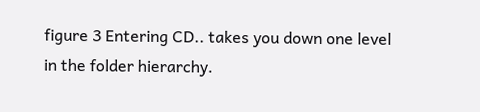figure 3 Entering CD.. takes you down one level in the folder hierarchy.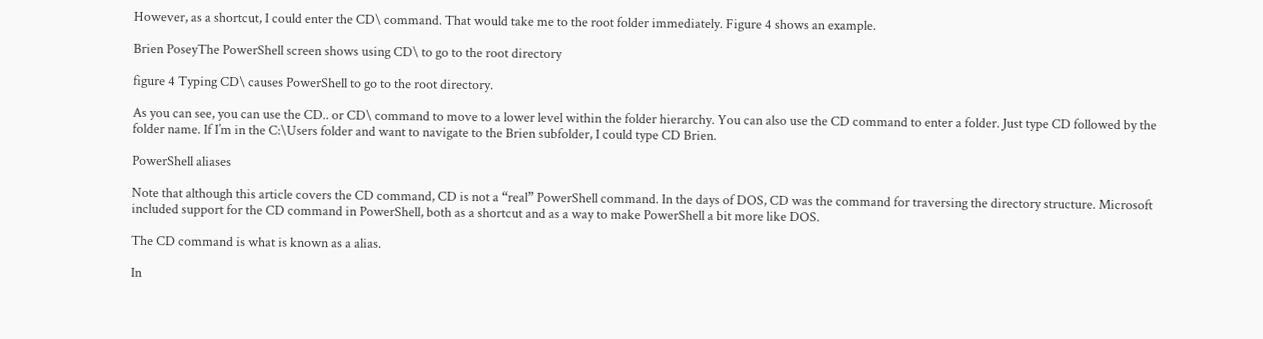However, as a shortcut, I could enter the CD\ command. That would take me to the root folder immediately. Figure 4 shows an example.

Brien PoseyThe PowerShell screen shows using CD\ to go to the root directory

figure 4 Typing CD\ causes PowerShell to go to the root directory.

As you can see, you can use the CD.. or CD\ command to move to a lower level within the folder hierarchy. You can also use the CD command to enter a folder. Just type CD followed by the folder name. If I’m in the C:\Users folder and want to navigate to the Brien subfolder, I could type CD Brien.

PowerShell aliases

Note that although this article covers the CD command, CD is not a “real” PowerShell command. In the days of DOS, CD was the command for traversing the directory structure. Microsoft included support for the CD command in PowerShell, both as a shortcut and as a way to make PowerShell a bit more like DOS.

The CD command is what is known as a alias.

In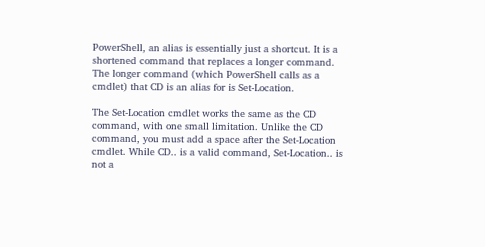PowerShell, an alias is essentially just a shortcut. It is a shortened command that replaces a longer command. The longer command (which PowerShell calls as a cmdlet) that CD is an alias for is Set-Location.

The Set-Location cmdlet works the same as the CD command, with one small limitation. Unlike the CD command, you must add a space after the Set-Location cmdlet. While CD.. is a valid command, Set-Location.. is not a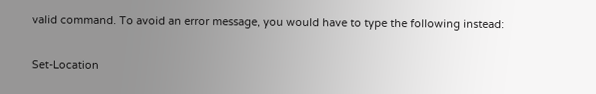valid command. To avoid an error message, you would have to type the following instead:

Set-Location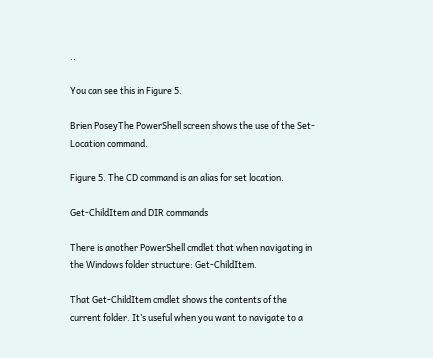..

You can see this in Figure 5.

Brien PoseyThe PowerShell screen shows the use of the Set-Location command.

Figure 5. The CD command is an alias for set location.

Get-ChildItem and DIR commands

There is another PowerShell cmdlet that when navigating in the Windows folder structure: Get-ChildItem.

That Get-ChildItem cmdlet shows the contents of the current folder. It’s useful when you want to navigate to a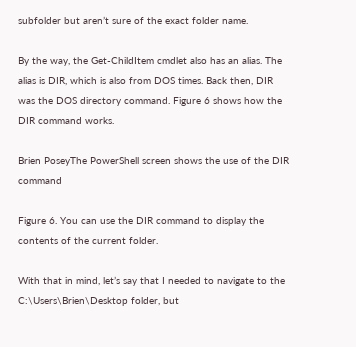subfolder but aren’t sure of the exact folder name.

By the way, the Get-ChildItem cmdlet also has an alias. The alias is DIR, which is also from DOS times. Back then, DIR was the DOS directory command. Figure 6 shows how the DIR command works.

Brien PoseyThe PowerShell screen shows the use of the DIR command

Figure 6. You can use the DIR command to display the contents of the current folder.

With that in mind, let’s say that I needed to navigate to the C:\Users\Brien\Desktop folder, but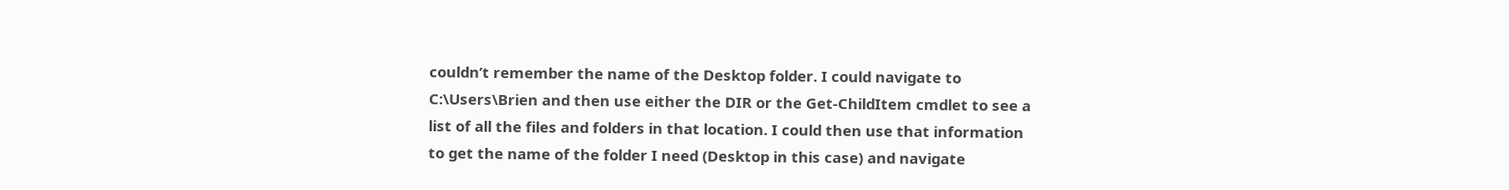couldn’t remember the name of the Desktop folder. I could navigate to C:\Users\Brien and then use either the DIR or the Get-ChildItem cmdlet to see a list of all the files and folders in that location. I could then use that information to get the name of the folder I need (Desktop in this case) and navigate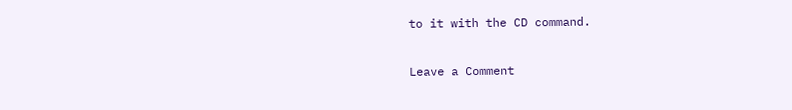to it with the CD command.

Leave a Comment